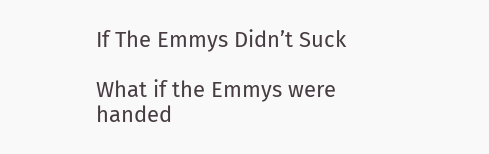If The Emmys Didn’t Suck

What if the Emmys were handed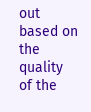out based on the quality of the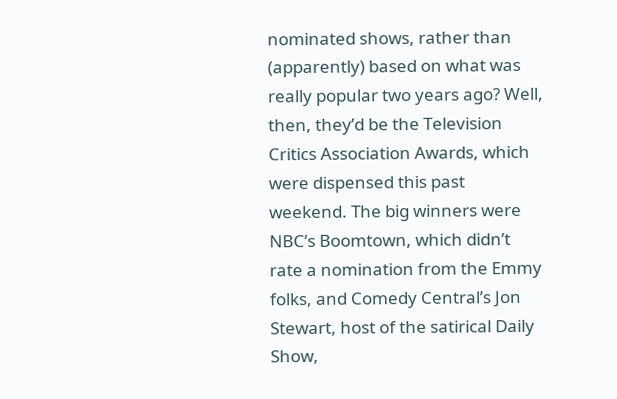nominated shows, rather than (apparently) based on what was really popular two years ago? Well, then, they’d be the Television Critics Association Awards, which were dispensed this past weekend. The big winners were NBC’s Boomtown, which didn’t rate a nomination from the Emmy folks, and Comedy Central’s Jon Stewart, host of the satirical Daily Show,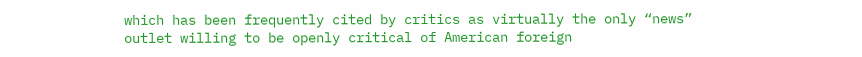which has been frequently cited by critics as virtually the only “news” outlet willing to be openly critical of American foreign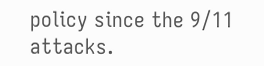policy since the 9/11 attacks.